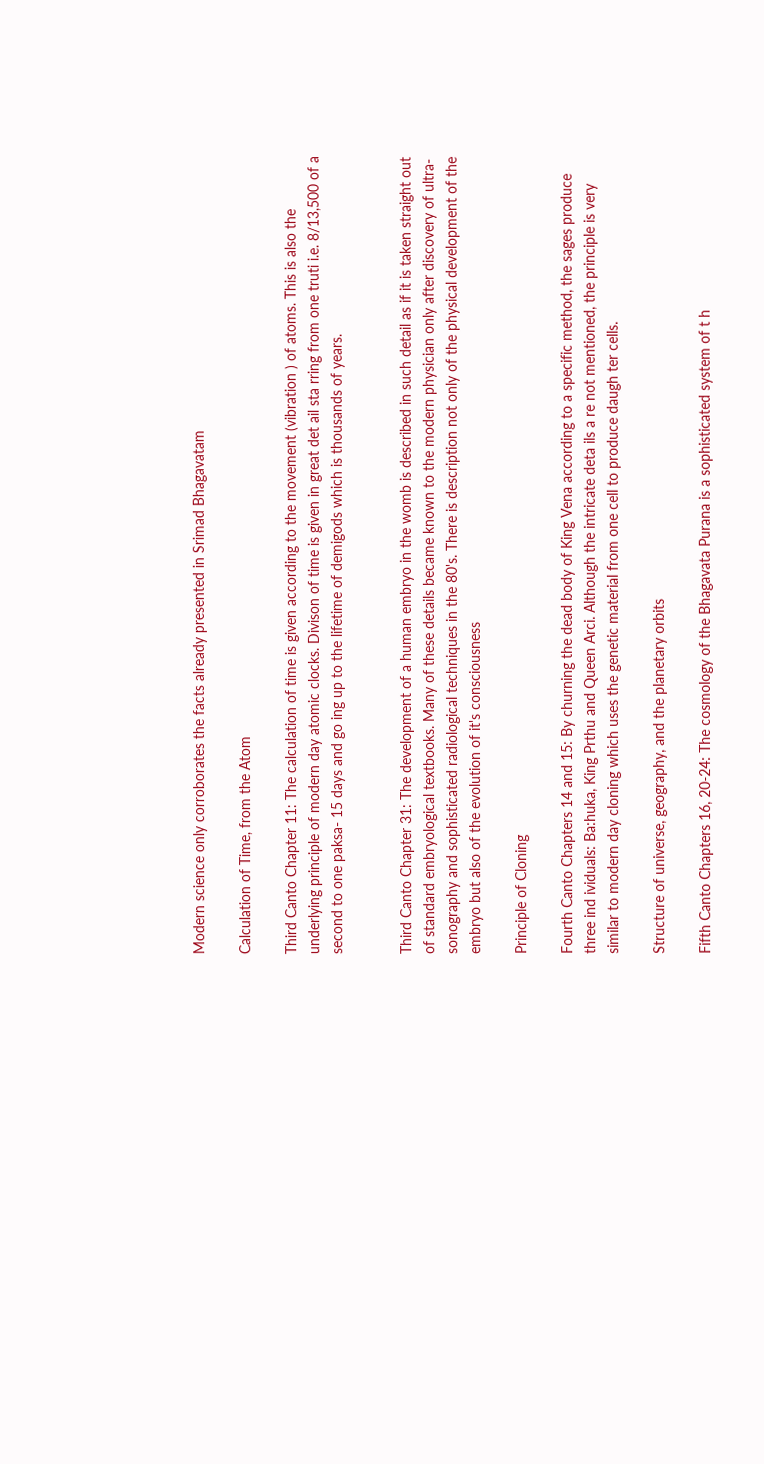Modern science only corroborates the facts already presented in Srimad Bhagavatam

Calculation of Time, from the Atom

Third Canto Chapter 11: The calculation of time is given according to the movement (vibration ) of atoms. This is also the underlying principle of modern day atomic clocks. Divison of time is given in great det ail sta rring from one truti i.e. 8/13,500 of a second to one paksa- 15 days and go ing up to the lifetime of demigods which is thousands of years.


Third Canto Chapter 31: The development of a human embryo in the womb is described in such detail as if it is taken straight out of standard embryological textbooks. Many of these details became known to the modern physician only after discovery of ultra-sonography and sophisticated radiological techniques in the 80's. There is description not only of the physical development of the embryo but also of the evolution of it's consciousness

Principle of Cloning

Fourth Canto Chapters 14 and 15: By churning the dead body of King Vena according to a specific method, the sages produce three ind ividuals: Ba:huka, King Prthu and Queen Arci. Although the intricate deta ils a re not mentioned, the principle is very similar to modern day cloning which uses the genetic material from one cell to produce daugh ter cells.

Structure of universe, geography, and the planetary orbits

Fifth Canto Chapters 16, 20-24: The cosmology of the Bhagavata Purana is a sophisticated system of t h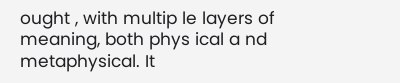ought , with multip le layers of meaning, both phys ical a nd metaphysical. It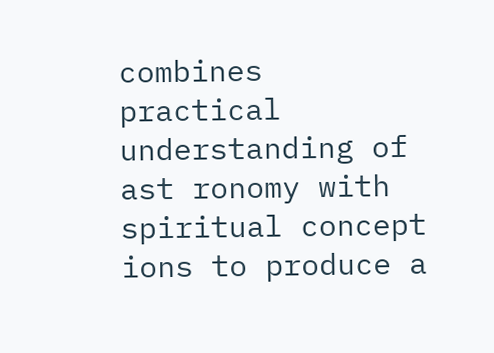combines practical understanding of ast ronomy with spiritual concept ions to produce a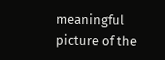meaningful picture of the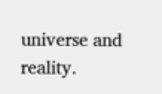universe and reality.